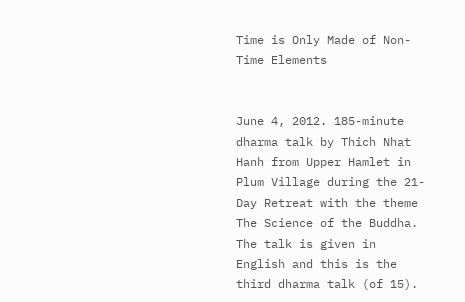Time is Only Made of Non-Time Elements


June 4, 2012. 185-minute dharma talk by Thich Nhat Hanh from Upper Hamlet in Plum Village during the 21-Day Retreat with the theme The Science of the Buddha. The talk is given in English and this is the third dharma talk (of 15).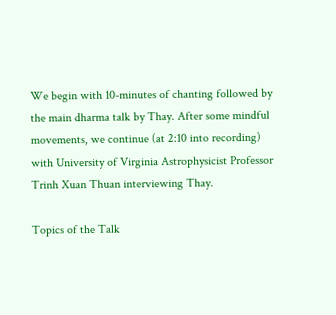We begin with 10-minutes of chanting followed by the main dharma talk by Thay. After some mindful movements, we continue (at 2:10 into recording) with University of Virginia Astrophysicist Professor Trinh Xuan Thuan interviewing Thay.

Topics of the Talk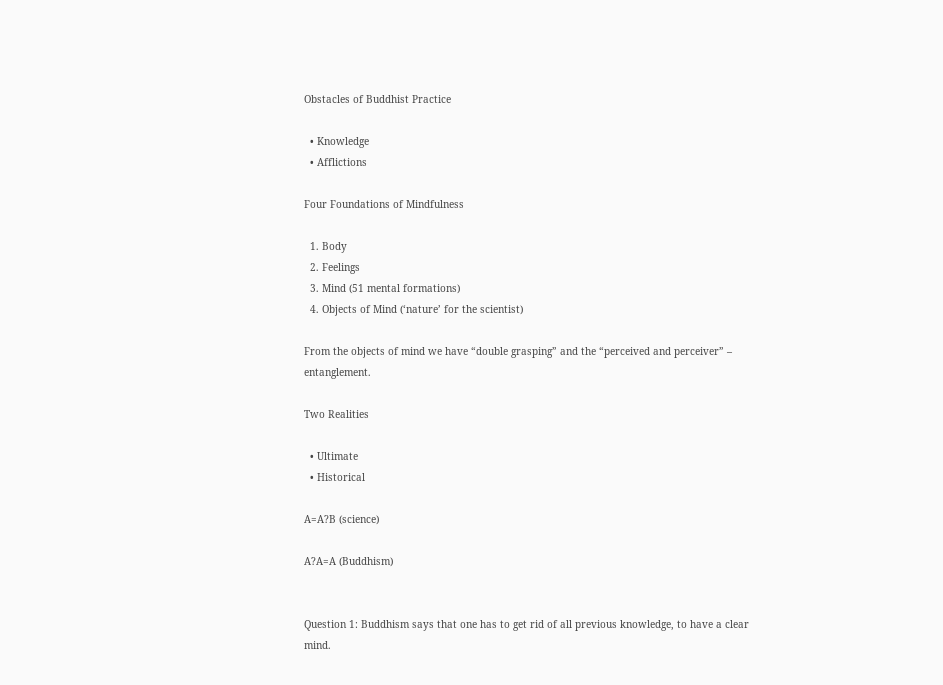Obstacles of Buddhist Practice

  • Knowledge
  • Afflictions

Four Foundations of Mindfulness

  1. Body
  2. Feelings
  3. Mind (51 mental formations)
  4. Objects of Mind (‘nature’ for the scientist)

From the objects of mind we have “double grasping” and the “perceived and perceiver” – entanglement.

Two Realities

  • Ultimate
  • Historical

A=A?B (science)

A?A=A (Buddhism)


Question 1: Buddhism says that one has to get rid of all previous knowledge, to have a clear mind.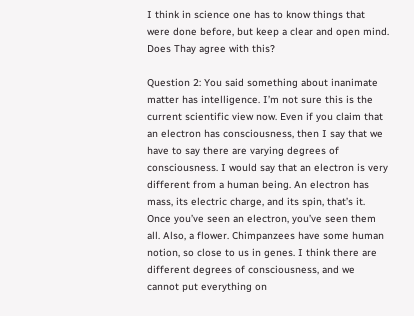I think in science one has to know things that were done before, but keep a clear and open mind. Does Thay agree with this?

Question 2: You said something about inanimate matter has intelligence. I’m not sure this is the current scientific view now. Even if you claim that an electron has consciousness, then I say that we have to say there are varying degrees of consciousness. I would say that an electron is very different from a human being. An electron has mass, its electric charge, and its spin, that’s it. Once you’ve seen an electron, you’ve seen them all. Also, a flower. Chimpanzees have some human notion, so close to us in genes. I think there are different degrees of consciousness, and we cannot put everything on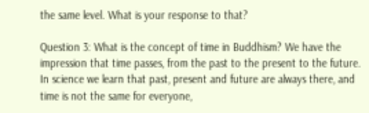the same level. What is your response to that?

Question 3: What is the concept of time in Buddhism? We have the impression that time passes, from the past to the present to the future. In science we learn that past, present and future are always there, and time is not the same for everyone,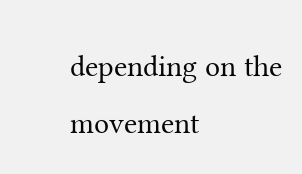depending on the movement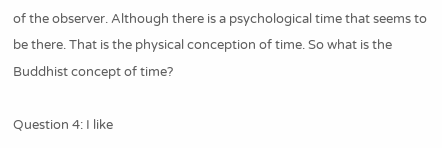of the observer. Although there is a psychological time that seems to be there. That is the physical conception of time. So what is the Buddhist concept of time?

Question 4: I like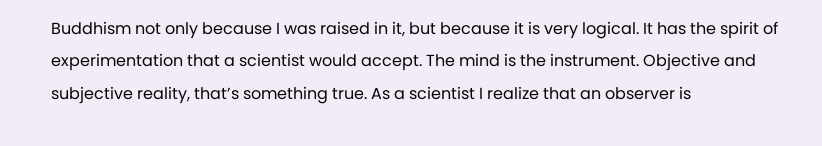Buddhism not only because I was raised in it, but because it is very logical. It has the spirit of experimentation that a scientist would accept. The mind is the instrument. Objective and subjective reality, that’s something true. As a scientist I realize that an observer is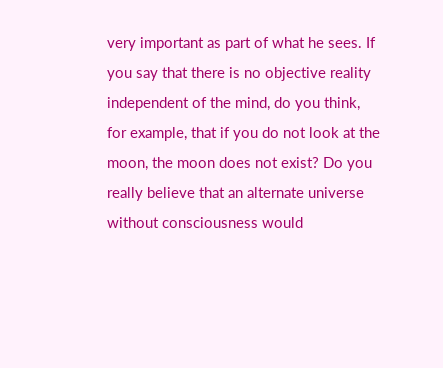very important as part of what he sees. If you say that there is no objective reality independent of the mind, do you think, for example, that if you do not look at the moon, the moon does not exist? Do you really believe that an alternate universe without consciousness would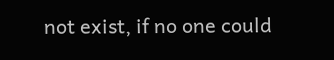not exist, if no one could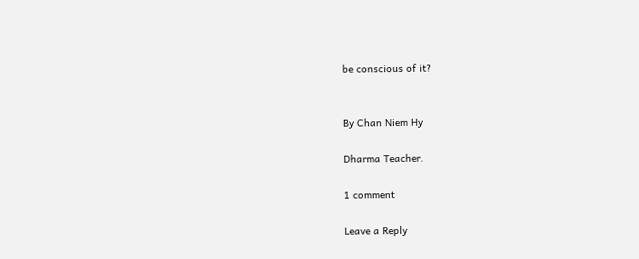be conscious of it?


By Chan Niem Hy

Dharma Teacher.

1 comment

Leave a Reply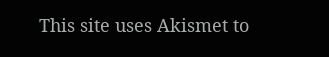This site uses Akismet to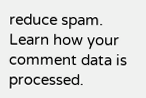reduce spam. Learn how your comment data is processed.